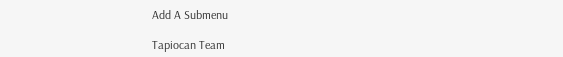Add A Submenu

Tapiocan Team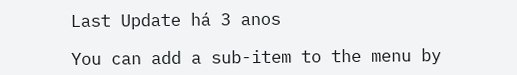Last Update há 3 anos

You can add a sub-item to the menu by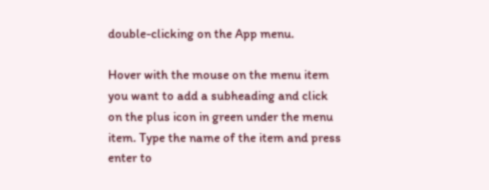double-clicking on the App menu.

Hover with the mouse on the menu item you want to add a subheading and click on the plus icon in green under the menu item. Type the name of the item and press enter to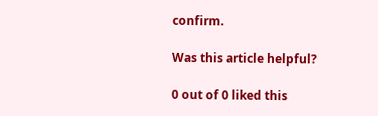confirm.

Was this article helpful?

0 out of 0 liked this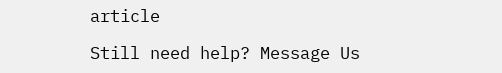article

Still need help? Message Us